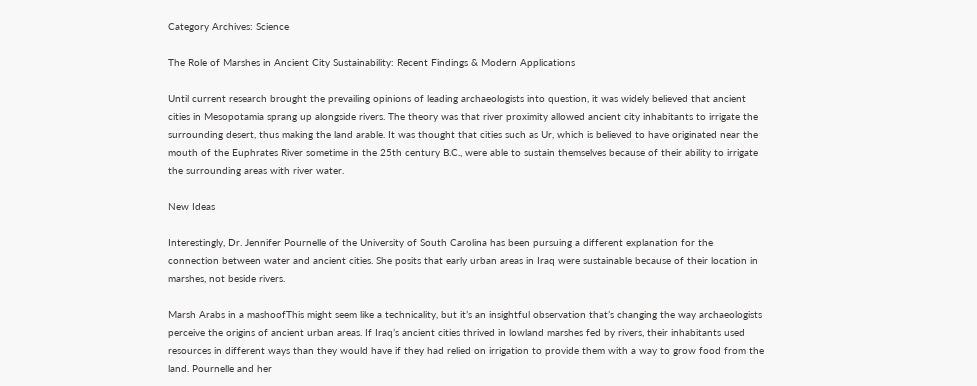Category Archives: Science

The Role of Marshes in Ancient City Sustainability: Recent Findings & Modern Applications

Until current research brought the prevailing opinions of leading archaeologists into question, it was widely believed that ancient cities in Mesopotamia sprang up alongside rivers. The theory was that river proximity allowed ancient city inhabitants to irrigate the surrounding desert, thus making the land arable. It was thought that cities such as Ur, which is believed to have originated near the mouth of the Euphrates River sometime in the 25th century B.C., were able to sustain themselves because of their ability to irrigate the surrounding areas with river water.

New Ideas

Interestingly, Dr. Jennifer Pournelle of the University of South Carolina has been pursuing a different explanation for the connection between water and ancient cities. She posits that early urban areas in Iraq were sustainable because of their location in marshes, not beside rivers.

Marsh Arabs in a mashoofThis might seem like a technicality, but it’s an insightful observation that’s changing the way archaeologists perceive the origins of ancient urban areas. If Iraq’s ancient cities thrived in lowland marshes fed by rivers, their inhabitants used resources in different ways than they would have if they had relied on irrigation to provide them with a way to grow food from the land. Pournelle and her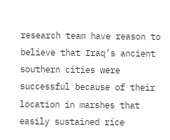research team have reason to believe that Iraq’s ancient southern cities were successful because of their location in marshes that easily sustained rice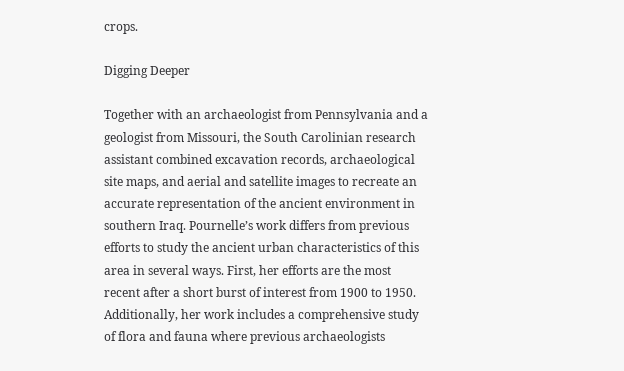crops.

Digging Deeper

Together with an archaeologist from Pennsylvania and a geologist from Missouri, the South Carolinian research assistant combined excavation records, archaeological site maps, and aerial and satellite images to recreate an accurate representation of the ancient environment in southern Iraq. Pournelle’s work differs from previous efforts to study the ancient urban characteristics of this area in several ways. First, her efforts are the most recent after a short burst of interest from 1900 to 1950. Additionally, her work includes a comprehensive study of flora and fauna where previous archaeologists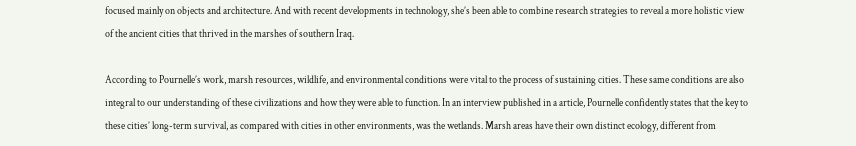focused mainly on objects and architecture. And with recent developments in technology, she’s been able to combine research strategies to reveal a more holistic view of the ancient cities that thrived in the marshes of southern Iraq.

According to Pournelle’s work, marsh resources, wildlife, and environmental conditions were vital to the process of sustaining cities. These same conditions are also integral to our understanding of these civilizations and how they were able to function. In an interview published in a article, Pournelle confidently states that the key to these cities’ long-term survival, as compared with cities in other environments, was the wetlands. Marsh areas have their own distinct ecology, different from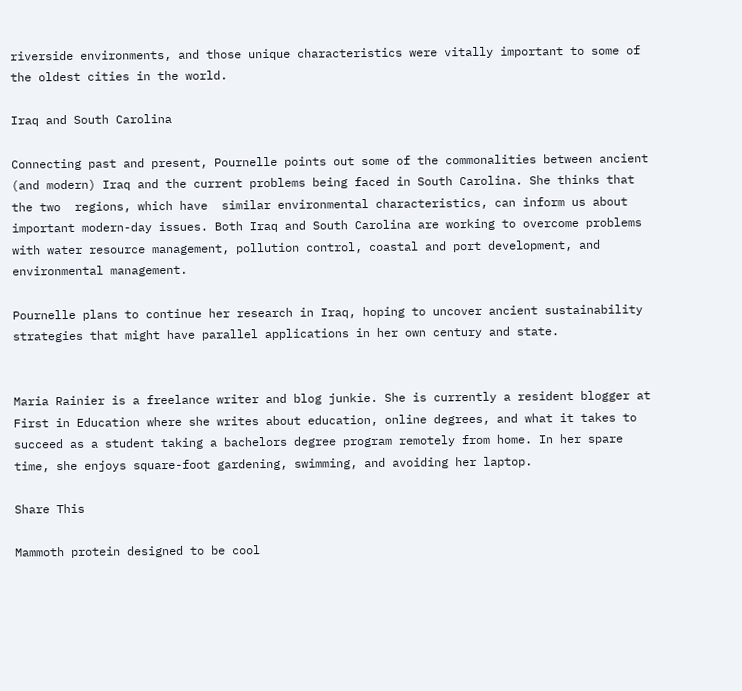riverside environments, and those unique characteristics were vitally important to some of the oldest cities in the world.

Iraq and South Carolina

Connecting past and present, Pournelle points out some of the commonalities between ancient (and modern) Iraq and the current problems being faced in South Carolina. She thinks that the two  regions, which have  similar environmental characteristics, can inform us about important modern-day issues. Both Iraq and South Carolina are working to overcome problems with water resource management, pollution control, coastal and port development, and environmental management.

Pournelle plans to continue her research in Iraq, hoping to uncover ancient sustainability strategies that might have parallel applications in her own century and state.


Maria Rainier is a freelance writer and blog junkie. She is currently a resident blogger at First in Education where she writes about education, online degrees, and what it takes to succeed as a student taking a bachelors degree program remotely from home. In her spare time, she enjoys square-foot gardening, swimming, and avoiding her laptop.

Share This

Mammoth protein designed to be cool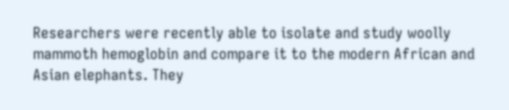Researchers were recently able to isolate and study woolly mammoth hemoglobin and compare it to the modern African and Asian elephants. They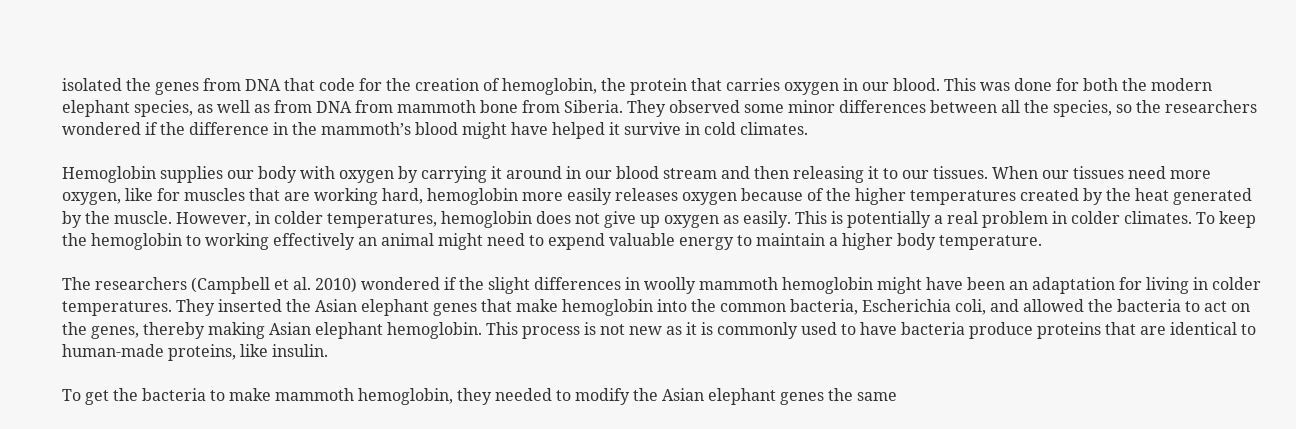isolated the genes from DNA that code for the creation of hemoglobin, the protein that carries oxygen in our blood. This was done for both the modern elephant species, as well as from DNA from mammoth bone from Siberia. They observed some minor differences between all the species, so the researchers wondered if the difference in the mammoth’s blood might have helped it survive in cold climates.

Hemoglobin supplies our body with oxygen by carrying it around in our blood stream and then releasing it to our tissues. When our tissues need more oxygen, like for muscles that are working hard, hemoglobin more easily releases oxygen because of the higher temperatures created by the heat generated by the muscle. However, in colder temperatures, hemoglobin does not give up oxygen as easily. This is potentially a real problem in colder climates. To keep the hemoglobin to working effectively an animal might need to expend valuable energy to maintain a higher body temperature.

The researchers (Campbell et al. 2010) wondered if the slight differences in woolly mammoth hemoglobin might have been an adaptation for living in colder temperatures. They inserted the Asian elephant genes that make hemoglobin into the common bacteria, Escherichia coli, and allowed the bacteria to act on the genes, thereby making Asian elephant hemoglobin. This process is not new as it is commonly used to have bacteria produce proteins that are identical to human-made proteins, like insulin.

To get the bacteria to make mammoth hemoglobin, they needed to modify the Asian elephant genes the same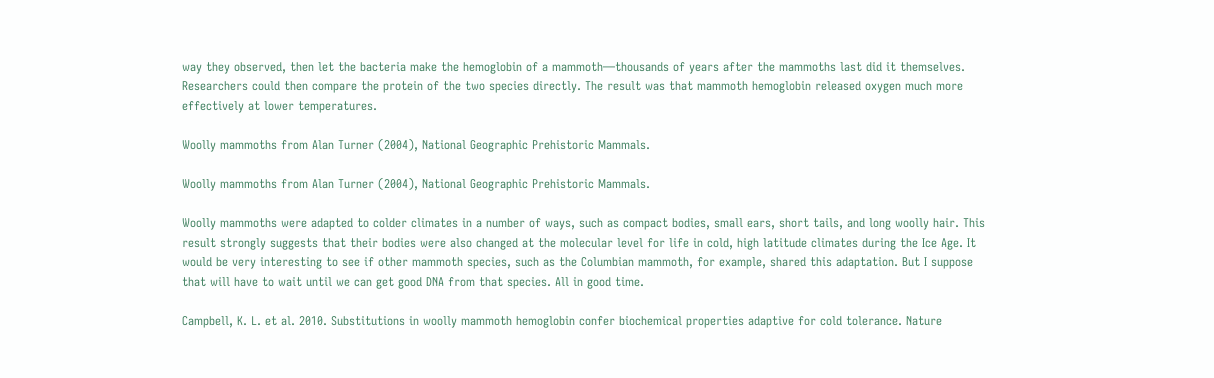way they observed, then let the bacteria make the hemoglobin of a mammoth—thousands of years after the mammoths last did it themselves. Researchers could then compare the protein of the two species directly. The result was that mammoth hemoglobin released oxygen much more effectively at lower temperatures.

Woolly mammoths from Alan Turner (2004), National Geographic Prehistoric Mammals.

Woolly mammoths from Alan Turner (2004), National Geographic Prehistoric Mammals.

Woolly mammoths were adapted to colder climates in a number of ways, such as compact bodies, small ears, short tails, and long woolly hair. This result strongly suggests that their bodies were also changed at the molecular level for life in cold, high latitude climates during the Ice Age. It would be very interesting to see if other mammoth species, such as the Columbian mammoth, for example, shared this adaptation. But I suppose that will have to wait until we can get good DNA from that species. All in good time.

Campbell, K. L. et al. 2010. Substitutions in woolly mammoth hemoglobin confer biochemical properties adaptive for cold tolerance. Nature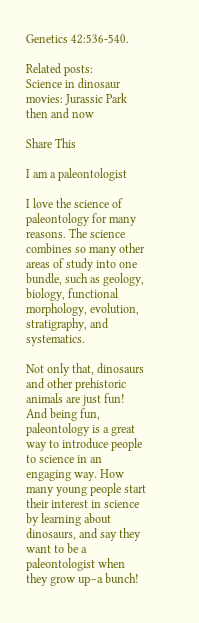Genetics 42:536-540.

Related posts:
Science in dinosaur movies: Jurassic Park then and now

Share This

I am a paleontologist

I love the science of paleontology for many reasons. The science combines so many other areas of study into one bundle, such as geology, biology, functional morphology, evolution, stratigraphy, and systematics.

Not only that, dinosaurs and other prehistoric animals are just fun! And being fun, paleontology is a great way to introduce people to science in an engaging way. How many young people start their interest in science by learning about dinosaurs, and say they want to be a paleontologist when they grow up–a bunch!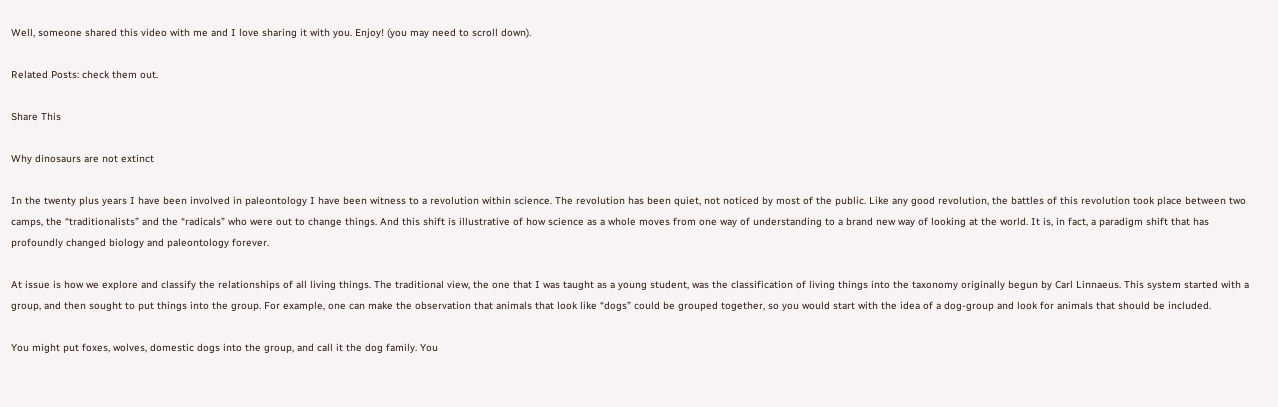Well, someone shared this video with me and I love sharing it with you. Enjoy! (you may need to scroll down).

Related Posts: check them out.

Share This

Why dinosaurs are not extinct

In the twenty plus years I have been involved in paleontology I have been witness to a revolution within science. The revolution has been quiet, not noticed by most of the public. Like any good revolution, the battles of this revolution took place between two camps, the “traditionalists” and the “radicals” who were out to change things. And this shift is illustrative of how science as a whole moves from one way of understanding to a brand new way of looking at the world. It is, in fact, a paradigm shift that has profoundly changed biology and paleontology forever.

At issue is how we explore and classify the relationships of all living things. The traditional view, the one that I was taught as a young student, was the classification of living things into the taxonomy originally begun by Carl Linnaeus. This system started with a group, and then sought to put things into the group. For example, one can make the observation that animals that look like “dogs” could be grouped together, so you would start with the idea of a dog-group and look for animals that should be included.

You might put foxes, wolves, domestic dogs into the group, and call it the dog family. You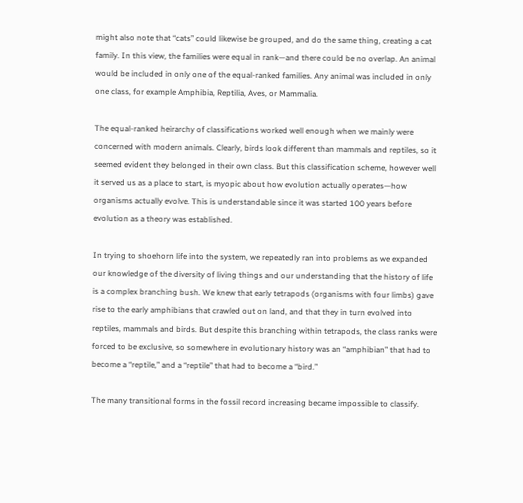might also note that “cats” could likewise be grouped, and do the same thing, creating a cat family. In this view, the families were equal in rank—and there could be no overlap. An animal would be included in only one of the equal-ranked families. Any animal was included in only one class, for example Amphibia, Reptilia, Aves, or Mammalia.

The equal-ranked heirarchy of classifications worked well enough when we mainly were concerned with modern animals. Clearly, birds look different than mammals and reptiles, so it seemed evident they belonged in their own class. But this classification scheme, however well it served us as a place to start, is myopic about how evolution actually operates—how organisms actually evolve. This is understandable since it was started 100 years before evolution as a theory was established.

In trying to shoehorn life into the system, we repeatedly ran into problems as we expanded our knowledge of the diversity of living things and our understanding that the history of life is a complex branching bush. We knew that early tetrapods (organisms with four limbs) gave rise to the early amphibians that crawled out on land, and that they in turn evolved into reptiles, mammals and birds. But despite this branching within tetrapods, the class ranks were forced to be exclusive, so somewhere in evolutionary history was an “amphibian” that had to become a “reptile,” and a “reptile” that had to become a “bird.”

The many transitional forms in the fossil record increasing became impossible to classify.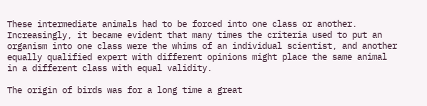These intermediate animals had to be forced into one class or another. Increasingly, it became evident that many times the criteria used to put an organism into one class were the whims of an individual scientist, and another equally qualified expert with different opinions might place the same animal in a different class with equal validity.

The origin of birds was for a long time a great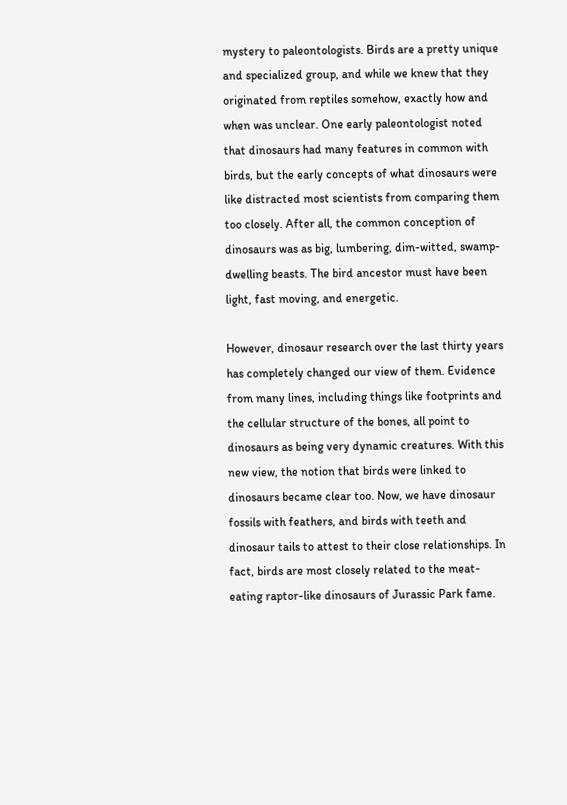mystery to paleontologists. Birds are a pretty unique and specialized group, and while we knew that they originated from reptiles somehow, exactly how and when was unclear. One early paleontologist noted that dinosaurs had many features in common with birds, but the early concepts of what dinosaurs were like distracted most scientists from comparing them too closely. After all, the common conception of dinosaurs was as big, lumbering, dim-witted, swamp-dwelling beasts. The bird ancestor must have been light, fast moving, and energetic.

However, dinosaur research over the last thirty years has completely changed our view of them. Evidence from many lines, including things like footprints and the cellular structure of the bones, all point to dinosaurs as being very dynamic creatures. With this new view, the notion that birds were linked to dinosaurs became clear too. Now, we have dinosaur fossils with feathers, and birds with teeth and dinosaur tails to attest to their close relationships. In fact, birds are most closely related to the meat-eating raptor-like dinosaurs of Jurassic Park fame.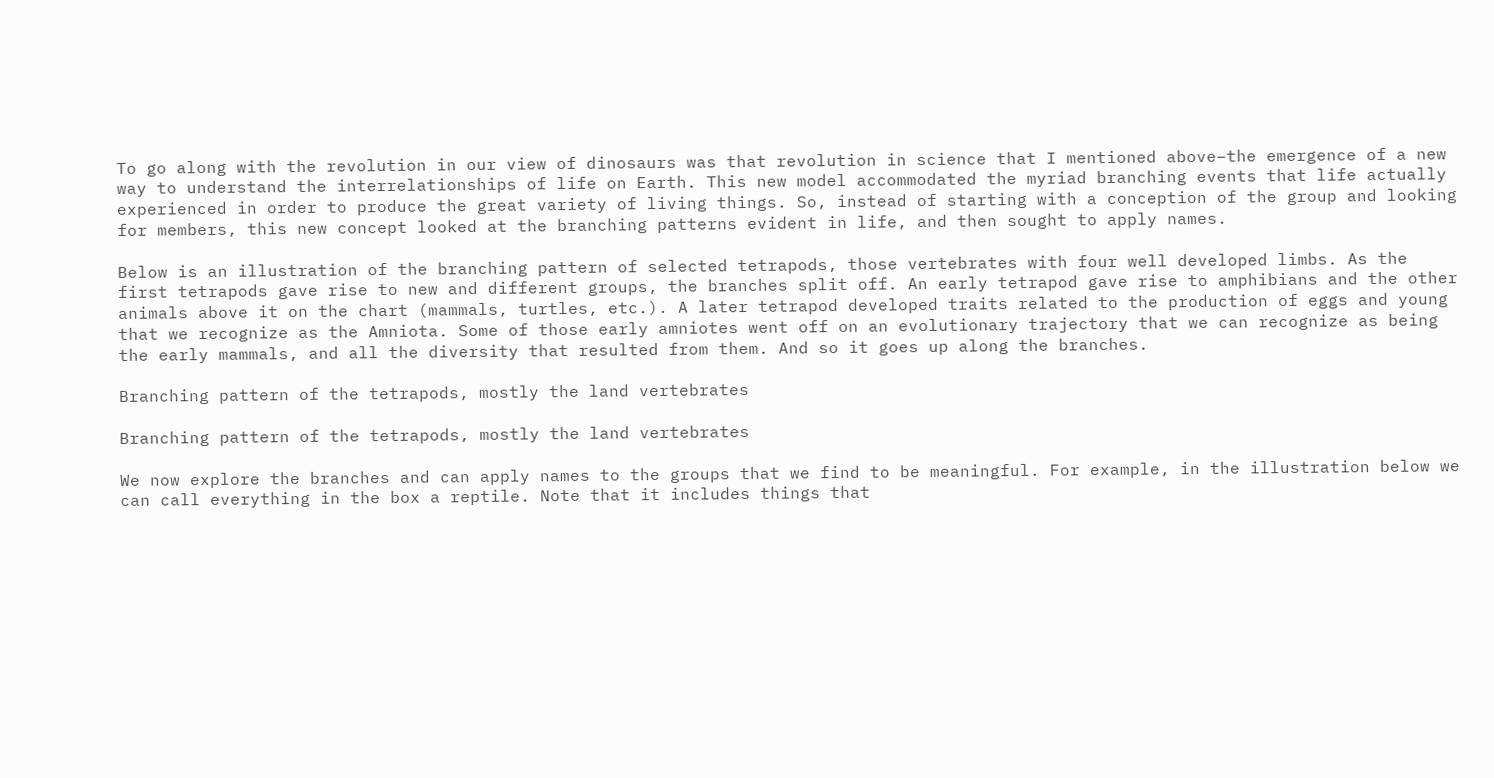To go along with the revolution in our view of dinosaurs was that revolution in science that I mentioned above–the emergence of a new way to understand the interrelationships of life on Earth. This new model accommodated the myriad branching events that life actually experienced in order to produce the great variety of living things. So, instead of starting with a conception of the group and looking for members, this new concept looked at the branching patterns evident in life, and then sought to apply names.

Below is an illustration of the branching pattern of selected tetrapods, those vertebrates with four well developed limbs. As the first tetrapods gave rise to new and different groups, the branches split off. An early tetrapod gave rise to amphibians and the other animals above it on the chart (mammals, turtles, etc.). A later tetrapod developed traits related to the production of eggs and young that we recognize as the Amniota. Some of those early amniotes went off on an evolutionary trajectory that we can recognize as being the early mammals, and all the diversity that resulted from them. And so it goes up along the branches.

Branching pattern of the tetrapods, mostly the land vertebrates

Branching pattern of the tetrapods, mostly the land vertebrates

We now explore the branches and can apply names to the groups that we find to be meaningful. For example, in the illustration below we can call everything in the box a reptile. Note that it includes things that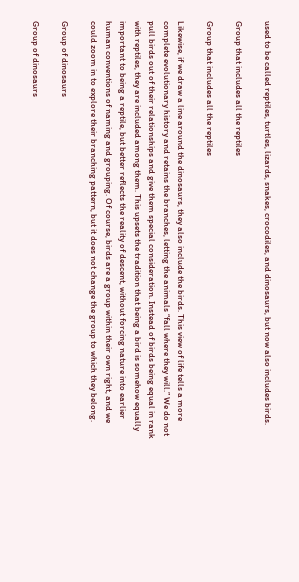used to be called reptiles, turtles, lizards, snakes, crocodiles, and dinosaurs, but now also includes birds.

Group that includes all the reptiles

Group that includes all the reptiles

Likewise, if we draw a line around the dinosaurs, they also include the birds. This view of life tells a more complete evolutionary history and retains the branches, letting the animals “fall where they will.” We do not pull birds out of their relationships and give them special consideration. Instead of birds being equal in rank with reptiles, they are included among them. This upsets the tradition that being a bird is somehow equally important to being a reptile, but better reflects the reality of descent, without forcing nature into earlier human conventions of naming and grouping. Of course, birds are a group within their own right, and we could zoom in to explore their branching pattern, but it does not change the group to which they belong.

Group of dinosaurs

Group of dinosaurs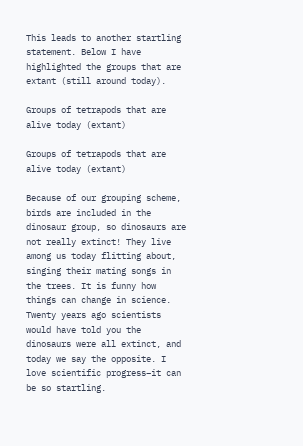This leads to another startling statement. Below I have highlighted the groups that are extant (still around today).

Groups of tetrapods that are alive today (extant)

Groups of tetrapods that are alive today (extant)

Because of our grouping scheme, birds are included in the dinosaur group, so dinosaurs are not really extinct! They live among us today flitting about, singing their mating songs in the trees. It is funny how things can change in science. Twenty years ago scientists would have told you the dinosaurs were all extinct, and today we say the opposite. I love scientific progress–it can be so startling.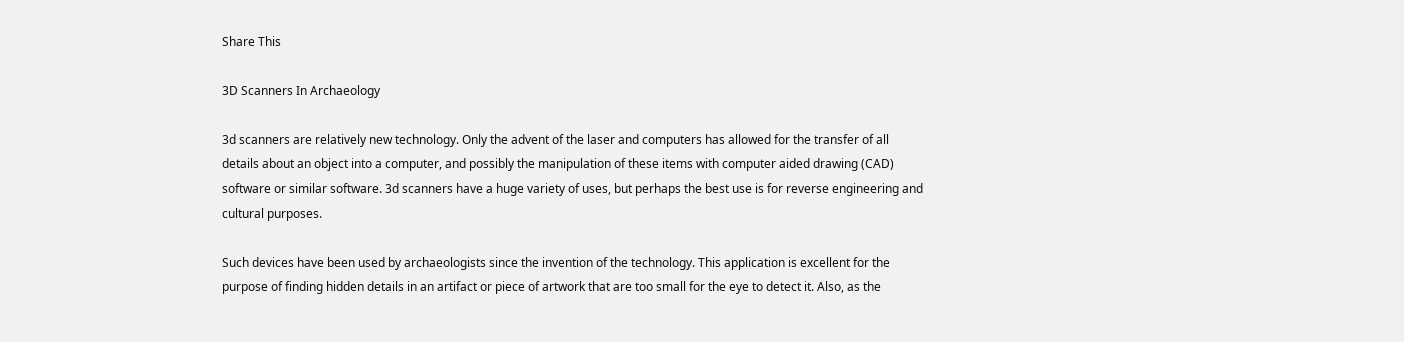Share This

3D Scanners In Archaeology

3d scanners are relatively new technology. Only the advent of the laser and computers has allowed for the transfer of all details about an object into a computer, and possibly the manipulation of these items with computer aided drawing (CAD) software or similar software. 3d scanners have a huge variety of uses, but perhaps the best use is for reverse engineering and cultural purposes.

Such devices have been used by archaeologists since the invention of the technology. This application is excellent for the purpose of finding hidden details in an artifact or piece of artwork that are too small for the eye to detect it. Also, as the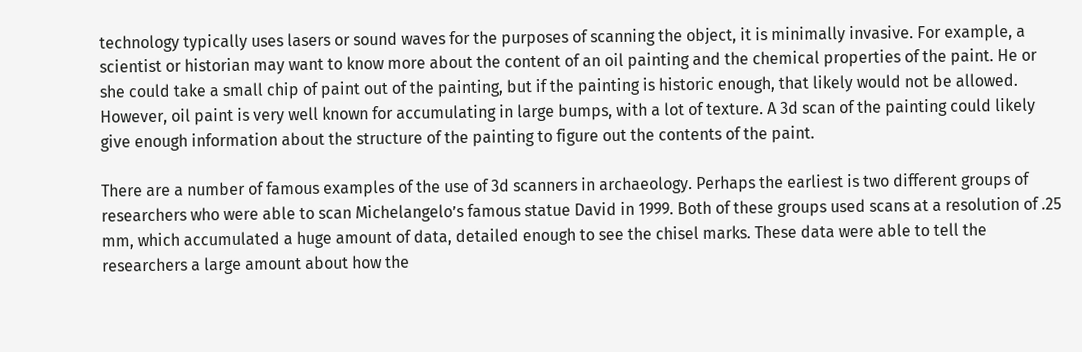technology typically uses lasers or sound waves for the purposes of scanning the object, it is minimally invasive. For example, a scientist or historian may want to know more about the content of an oil painting and the chemical properties of the paint. He or she could take a small chip of paint out of the painting, but if the painting is historic enough, that likely would not be allowed. However, oil paint is very well known for accumulating in large bumps, with a lot of texture. A 3d scan of the painting could likely give enough information about the structure of the painting to figure out the contents of the paint.

There are a number of famous examples of the use of 3d scanners in archaeology. Perhaps the earliest is two different groups of researchers who were able to scan Michelangelo’s famous statue David in 1999. Both of these groups used scans at a resolution of .25 mm, which accumulated a huge amount of data, detailed enough to see the chisel marks. These data were able to tell the researchers a large amount about how the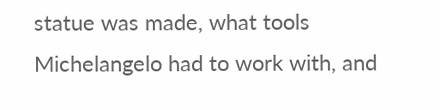statue was made, what tools Michelangelo had to work with, and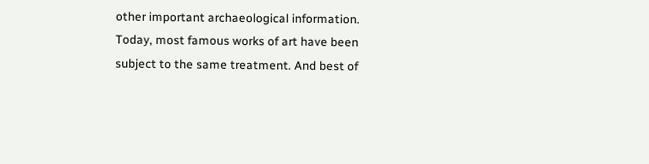other important archaeological information. Today, most famous works of art have been subject to the same treatment. And best of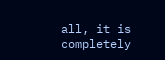all, it is completely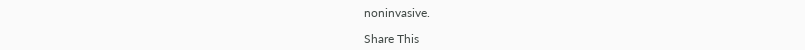noninvasive.

Share This